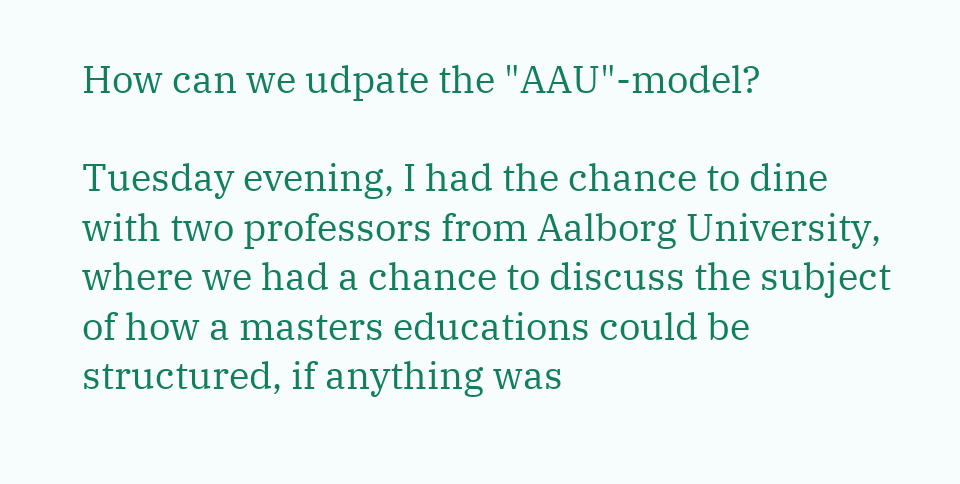How can we udpate the "AAU"-model?

Tuesday evening, I had the chance to dine with two professors from Aalborg University, where we had a chance to discuss the subject of how a masters educations could be structured, if anything was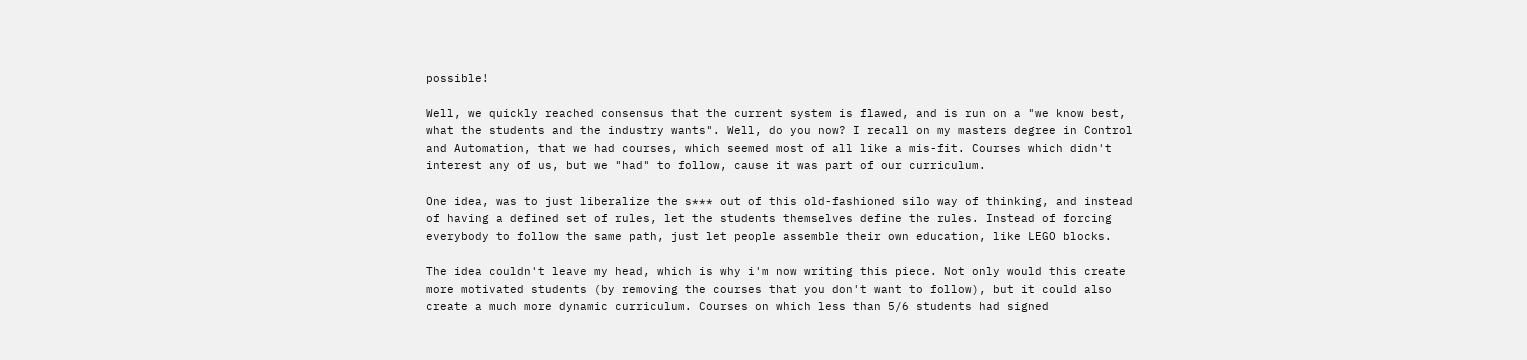possible!

Well, we quickly reached consensus that the current system is flawed, and is run on a "we know best, what the students and the industry wants". Well, do you now? I recall on my masters degree in Control and Automation, that we had courses, which seemed most of all like a mis-fit. Courses which didn't interest any of us, but we "had" to follow, cause it was part of our curriculum.

One idea, was to just liberalize the s*** out of this old-fashioned silo way of thinking, and instead of having a defined set of rules, let the students themselves define the rules. Instead of forcing everybody to follow the same path, just let people assemble their own education, like LEGO blocks.

The idea couldn't leave my head, which is why i'm now writing this piece. Not only would this create more motivated students (by removing the courses that you don't want to follow), but it could also create a much more dynamic curriculum. Courses on which less than 5/6 students had signed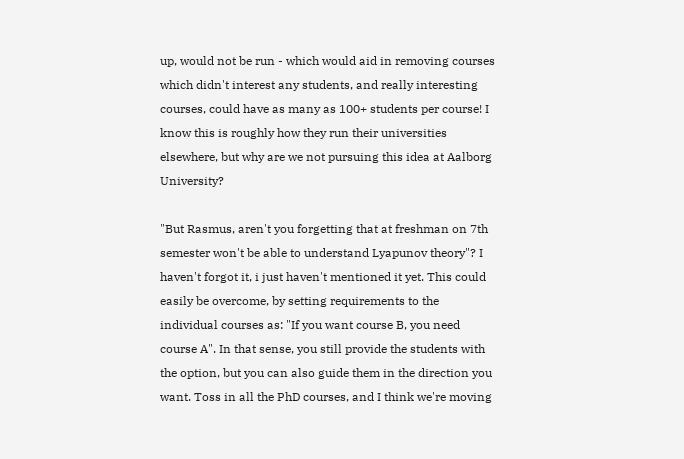up, would not be run - which would aid in removing courses which didn't interest any students, and really interesting courses, could have as many as 100+ students per course! I know this is roughly how they run their universities elsewhere, but why are we not pursuing this idea at Aalborg University?

"But Rasmus, aren't you forgetting that at freshman on 7th semester won't be able to understand Lyapunov theory"? I haven't forgot it, i just haven't mentioned it yet. This could easily be overcome, by setting requirements to the individual courses as: "If you want course B, you need course A". In that sense, you still provide the students with the option, but you can also guide them in the direction you want. Toss in all the PhD courses, and I think we're moving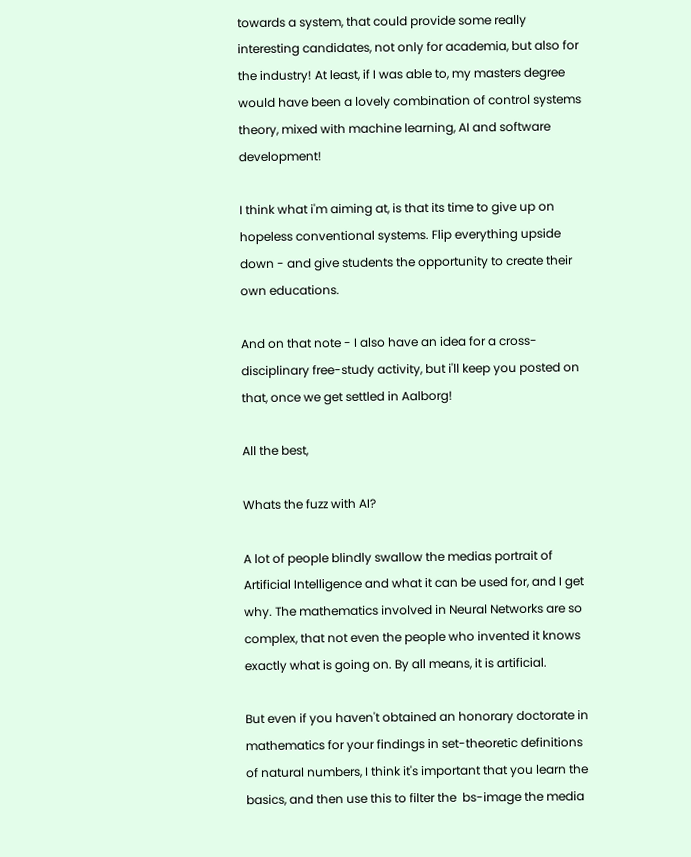towards a system, that could provide some really interesting candidates, not only for academia, but also for the industry! At least, if I was able to, my masters degree would have been a lovely combination of control systems theory, mixed with machine learning, AI and software development!

I think what i'm aiming at, is that its time to give up on hopeless conventional systems. Flip everything upside down - and give students the opportunity to create their own educations.

And on that note - I also have an idea for a cross-disciplinary free-study activity, but i'll keep you posted on that, once we get settled in Aalborg!

All the best,

Whats the fuzz with AI?

A lot of people blindly swallow the medias portrait of Artificial Intelligence and what it can be used for, and I get why. The mathematics involved in Neural Networks are so complex, that not even the people who invented it knows exactly what is going on. By all means, it is artificial.

But even if you haven't obtained an honorary doctorate in mathematics for your findings in set-theoretic definitions of natural numbers, I think it's important that you learn the basics, and then use this to filter the  bs-image the media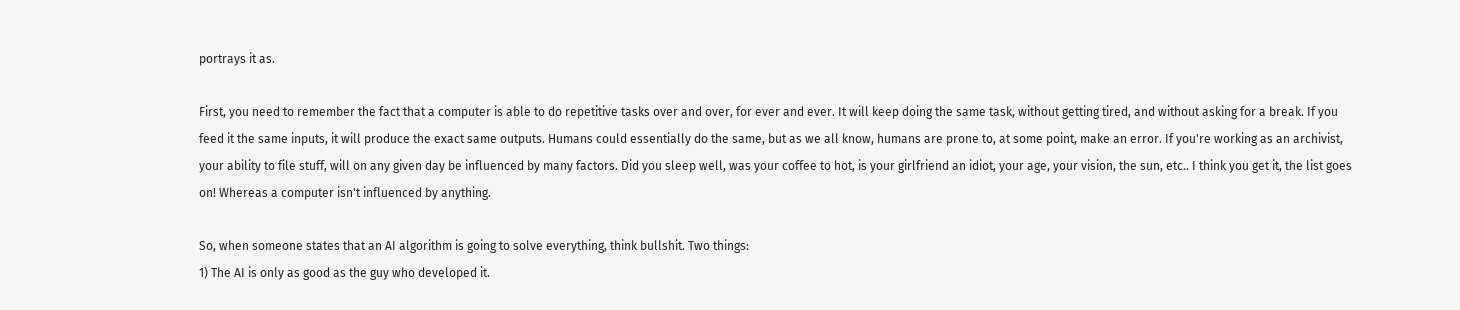portrays it as.

First, you need to remember the fact that a computer is able to do repetitive tasks over and over, for ever and ever. It will keep doing the same task, without getting tired, and without asking for a break. If you feed it the same inputs, it will produce the exact same outputs. Humans could essentially do the same, but as we all know, humans are prone to, at some point, make an error. If you're working as an archivist, your ability to file stuff, will on any given day be influenced by many factors. Did you sleep well, was your coffee to hot, is your girlfriend an idiot, your age, your vision, the sun, etc.. I think you get it, the list goes on! Whereas a computer isn't influenced by anything.

So, when someone states that an AI algorithm is going to solve everything, think bullshit. Two things:
1) The AI is only as good as the guy who developed it.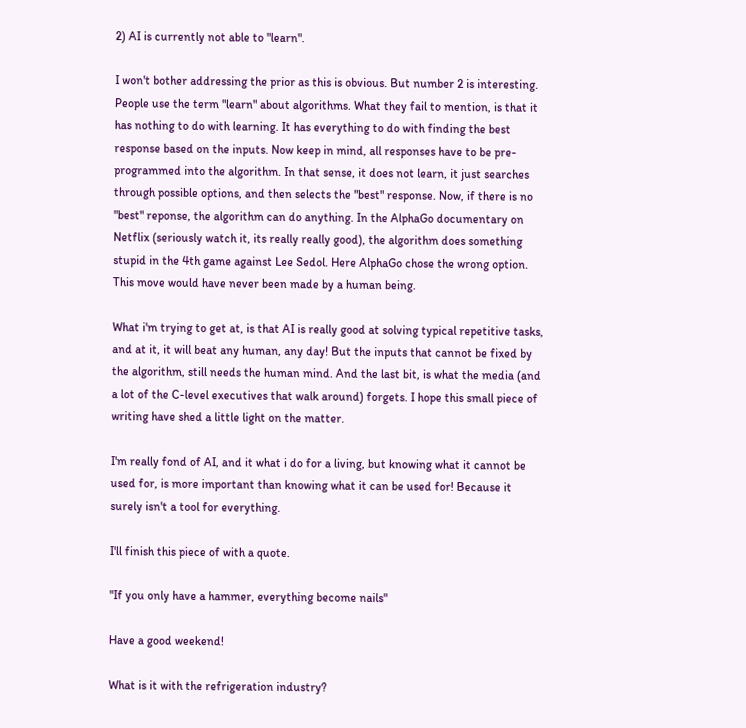2) AI is currently not able to "learn".

I won't bother addressing the prior as this is obvious. But number 2 is interesting. People use the term "learn" about algorithms. What they fail to mention, is that it has nothing to do with learning. It has everything to do with finding the best response based on the inputs. Now keep in mind, all responses have to be pre-programmed into the algorithm. In that sense, it does not learn, it just searches through possible options, and then selects the "best" response. Now, if there is no "best" reponse, the algorithm can do anything. In the AlphaGo documentary on Netflix (seriously watch it, its really really good), the algorithm does something stupid in the 4th game against Lee Sedol. Here AlphaGo chose the wrong option. This move would have never been made by a human being.

What i'm trying to get at, is that AI is really good at solving typical repetitive tasks, and at it, it will beat any human, any day! But the inputs that cannot be fixed by the algorithm, still needs the human mind. And the last bit, is what the media (and a lot of the C-level executives that walk around) forgets. I hope this small piece of writing have shed a little light on the matter.

I'm really fond of AI, and it what i do for a living, but knowing what it cannot be used for, is more important than knowing what it can be used for! Because it surely isn't a tool for everything.

I'll finish this piece of with a quote.

"If you only have a hammer, everything become nails"

Have a good weekend!

What is it with the refrigeration industry?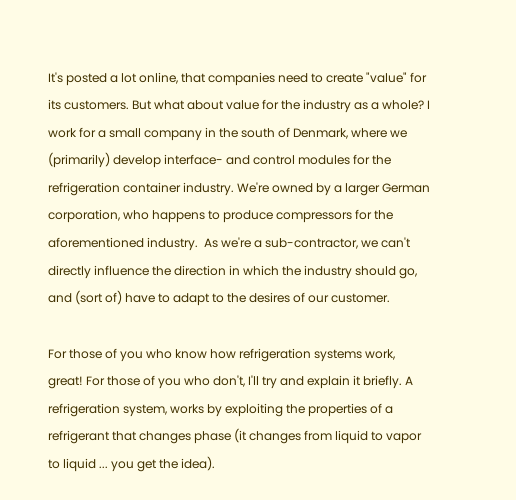It's posted a lot online, that companies need to create "value" for its customers. But what about value for the industry as a whole? I work for a small company in the south of Denmark, where we (primarily) develop interface- and control modules for the refrigeration container industry. We're owned by a larger German corporation, who happens to produce compressors for the aforementioned industry.  As we're a sub-contractor, we can't directly influence the direction in which the industry should go, and (sort of) have to adapt to the desires of our customer.

For those of you who know how refrigeration systems work, great! For those of you who don't, I'll try and explain it briefly. A refrigeration system, works by exploiting the properties of a refrigerant that changes phase (it changes from liquid to vapor to liquid ... you get the idea).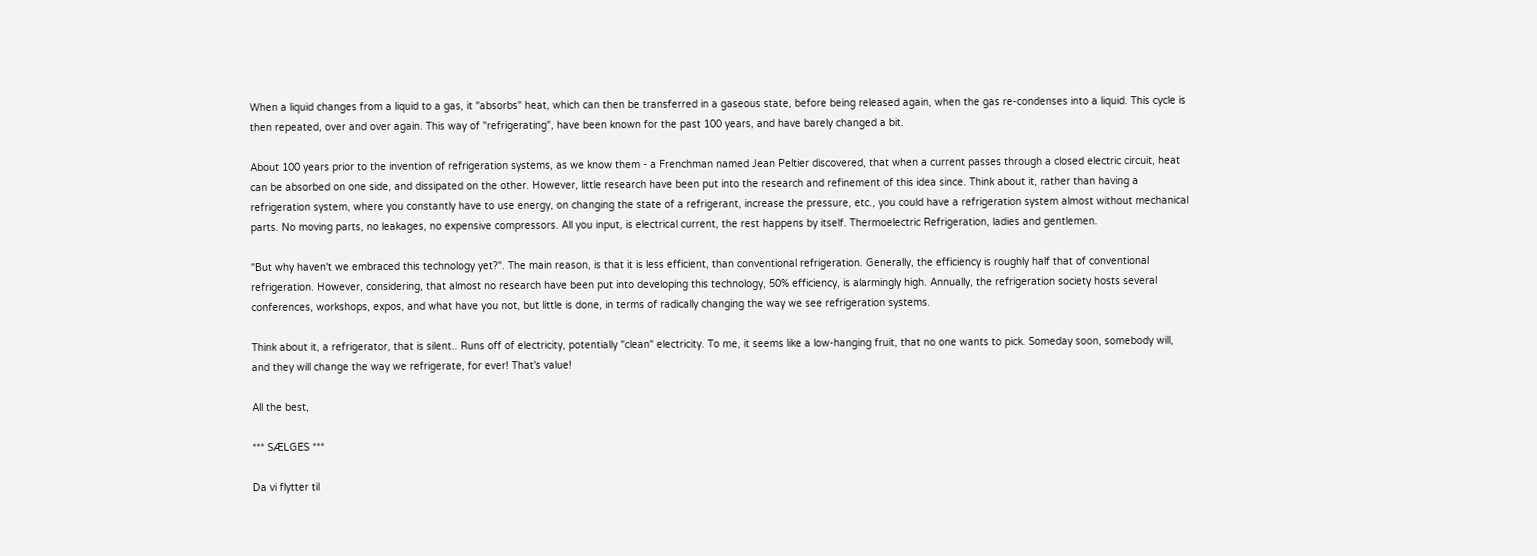When a liquid changes from a liquid to a gas, it "absorbs" heat, which can then be transferred in a gaseous state, before being released again, when the gas re-condenses into a liquid. This cycle is then repeated, over and over again. This way of "refrigerating", have been known for the past 100 years, and have barely changed a bit.

About 100 years prior to the invention of refrigeration systems, as we know them - a Frenchman named Jean Peltier discovered, that when a current passes through a closed electric circuit, heat can be absorbed on one side, and dissipated on the other. However, little research have been put into the research and refinement of this idea since. Think about it, rather than having a refrigeration system, where you constantly have to use energy, on changing the state of a refrigerant, increase the pressure, etc., you could have a refrigeration system almost without mechanical parts. No moving parts, no leakages, no expensive compressors. All you input, is electrical current, the rest happens by itself. Thermoelectric Refrigeration, ladies and gentlemen.

"But why haven't we embraced this technology yet?". The main reason, is that it is less efficient, than conventional refrigeration. Generally, the efficiency is roughly half that of conventional refrigeration. However, considering, that almost no research have been put into developing this technology, 50% efficiency, is alarmingly high. Annually, the refrigeration society hosts several conferences, workshops, expos, and what have you not, but little is done, in terms of radically changing the way we see refrigeration systems.

Think about it, a refrigerator, that is silent.. Runs off of electricity, potentially "clean" electricity. To me, it seems like a low-hanging fruit, that no one wants to pick. Someday soon, somebody will, and they will change the way we refrigerate, for ever! That's value!

All the best,

*** SÆLGES ***

Da vi flytter til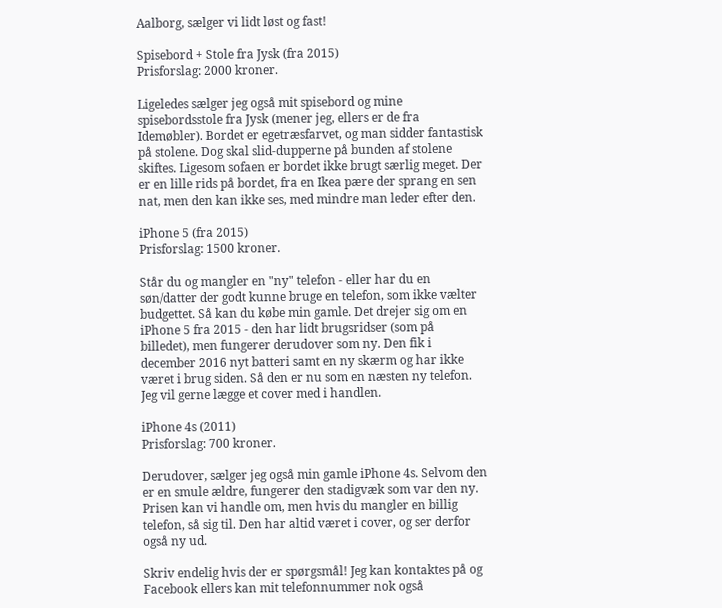Aalborg, sælger vi lidt løst og fast!

Spisebord + Stole fra Jysk (fra 2015)
Prisforslag: 2000 kroner.

Ligeledes sælger jeg også mit spisebord og mine spisebordsstole fra Jysk (mener jeg, ellers er de fra Idemøbler). Bordet er egetræsfarvet, og man sidder fantastisk på stolene. Dog skal slid-dupperne på bunden af stolene skiftes. Ligesom sofaen er bordet ikke brugt særlig meget. Der er en lille rids på bordet, fra en Ikea pære der sprang en sen nat, men den kan ikke ses, med mindre man leder efter den.

iPhone 5 (fra 2015)
Prisforslag: 1500 kroner.

Står du og mangler en "ny" telefon - eller har du en søn/datter der godt kunne bruge en telefon, som ikke vælter budgettet. Så kan du købe min gamle. Det drejer sig om en iPhone 5 fra 2015 - den har lidt brugsridser (som på billedet), men fungerer derudover som ny. Den fik i december 2016 nyt batteri samt en ny skærm og har ikke været i brug siden. Så den er nu som en næsten ny telefon. Jeg vil gerne lægge et cover med i handlen.

iPhone 4s (2011)
Prisforslag: 700 kroner.

Derudover, sælger jeg også min gamle iPhone 4s. Selvom den er en smule ældre, fungerer den stadigvæk som var den ny. Prisen kan vi handle om, men hvis du mangler en billig telefon, så sig til. Den har altid været i cover, og ser derfor også ny ud.

Skriv endelig hvis der er spørgsmål! Jeg kan kontaktes på og Facebook ellers kan mit telefonnummer nok også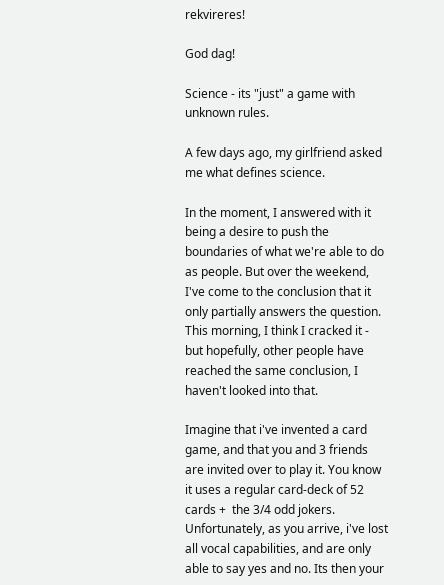rekvireres!

God dag!

Science - its "just" a game with unknown rules.

A few days ago, my girlfriend asked me what defines science.

In the moment, I answered with it being a desire to push the boundaries of what we're able to do as people. But over the weekend, I've come to the conclusion that it only partially answers the question. This morning, I think I cracked it - but hopefully, other people have reached the same conclusion, I haven't looked into that.

Imagine that i've invented a card game, and that you and 3 friends are invited over to play it. You know it uses a regular card-deck of 52 cards +  the 3/4 odd jokers. Unfortunately, as you arrive, i've lost all vocal capabilities, and are only able to say yes and no. Its then your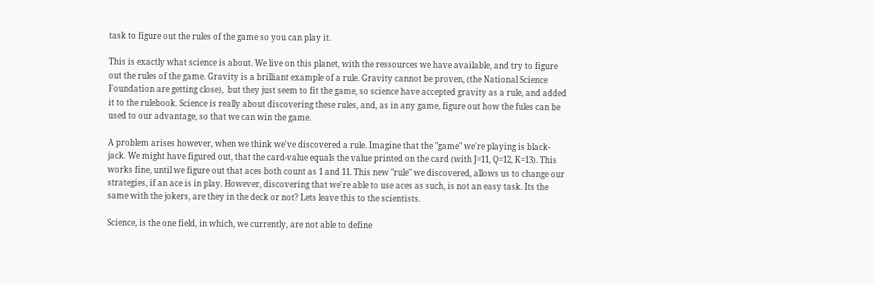task to figure out the rules of the game so you can play it.

This is exactly what science is about. We live on this planet, with the ressources we have available, and try to figure out the rules of the game. Gravity is a brilliant example of a rule. Gravity cannot be proven, (the National Science Foundation are getting close),  but they just seem to fit the game, so science have accepted gravity as a rule, and added it to the rulebook. Science is really about discovering these rules, and, as in any game, figure out how the fules can be used to our advantage, so that we can win the game.

A problem arises however, when we think we've discovered a rule. Imagine that the "game" we're playing is black-jack. We might have figured out, that the card-value equals the value printed on the card (with J=11, Q=12, K=13). This works fine, until we figure out that aces both count as 1 and 11. This new "rule" we discovered, allows us to change our strategies, if an ace is in play. However, discovering that we're able to use aces as such, is not an easy task. Its the same with the jokers, are they in the deck or not? Lets leave this to the scientists.

Science, is the one field, in which, we currently, are not able to define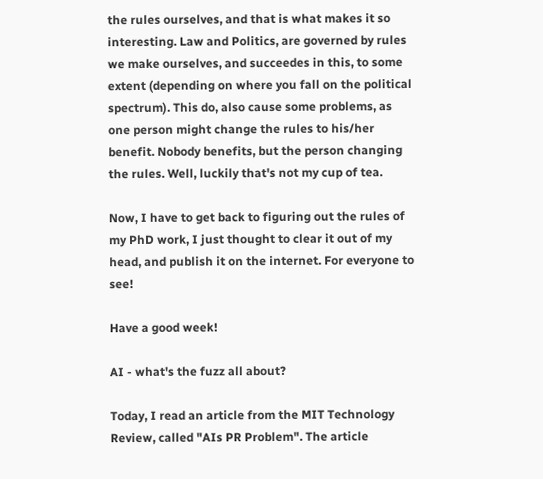the rules ourselves, and that is what makes it so interesting. Law and Politics, are governed by rules we make ourselves, and succeedes in this, to some extent (depending on where you fall on the political spectrum). This do, also cause some problems, as one person might change the rules to his/her benefit. Nobody benefits, but the person changing the rules. Well, luckily that's not my cup of tea.

Now, I have to get back to figuring out the rules of my PhD work, I just thought to clear it out of my head, and publish it on the internet. For everyone to see!

Have a good week!

AI - what's the fuzz all about?

Today, I read an article from the MIT Technology Review, called "AIs PR Problem". The article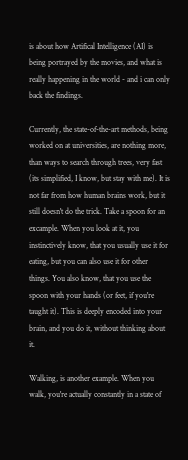is about how Artifical Intelligence (AI) is being portrayed by the movies, and what is really happening in the world - and i can only back the findings.

Currently, the state-of-the-art methods, being worked on at universities, are nothing more, than ways to search through trees, very fast (its simplified, I know, but stay with me). It is not far from how human brains work, but it still doesn't do the trick. Take a spoon for an excample. When you look at it, you instinctively know, that you usually use it for eating, but you can also use it for other things. You also know, that you use the spoon with your hands (or feet, if you're taught it). This is deeply encoded into your brain, and you do it, without thinking about it.

Walking, is another example. When you walk, you're actually constantly in a state of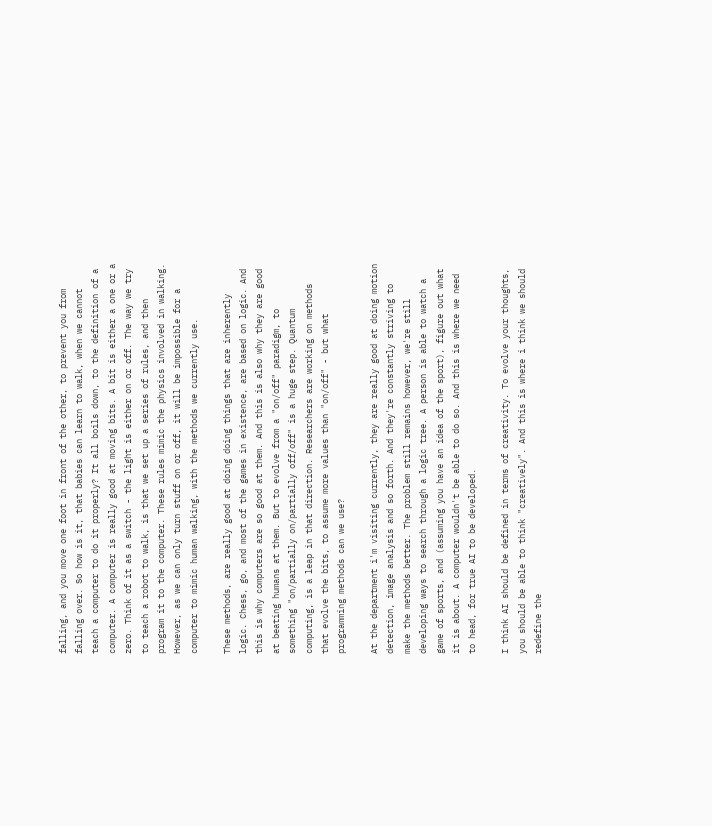falling, and you move one foot in front of the other, to prevent you from falling over. So how is it, that babies can learn to walk, when we cannot teach a computer to do it properly? It all boils down, to the definition of a computer. A computer is really good at moving bits. A bit is either a one or a zero. Think of it as a switch - the light is either on or off. The way we try to teach a robot to walk, is that we set up a series of rules, and then program it to the computer. These rules mimic the physics involved in walking. However, as we can only turn stuff on or off, it will be impossible for a computer to mimic human walking, with the methods we currently use.

These methods, are really good at doing doing things that are inherently logic. Chess, go, and most of the games in existence, are based on logic. And this is why computers are so good at them. And this is also why they are good at beating humans at them. But to evolve from a "on/off" paradigm, to something "on/partially on/partially off/off" is a huge step. Quantum computing, is a leap in that direction. Researchers are working on methods that evolve the bits, to assume more values than "on/off" - but what programming methods can we use?

At the department i'm visiting currently, they are really good at doing motion detection, image analysis and so forth. And they're constantly striving to make the methods better. The problem still remains however, we're still developing ways to search through a logic tree. A person is able to watch a game of sports, and (assuming you have an idea of the sport), figure out what it is about. A computer wouldn't be able to do so. And this is where we need to head, for true AI to be developed.

I think AI should be defined in terms of creativity. To evolve your thoughts, you should be able to think "creatively". And this is where i think we should redefine the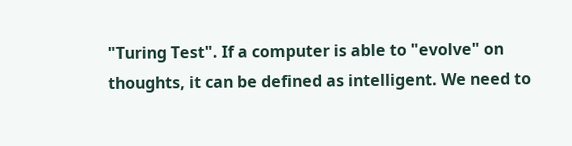"Turing Test". If a computer is able to "evolve" on thoughts, it can be defined as intelligent. We need to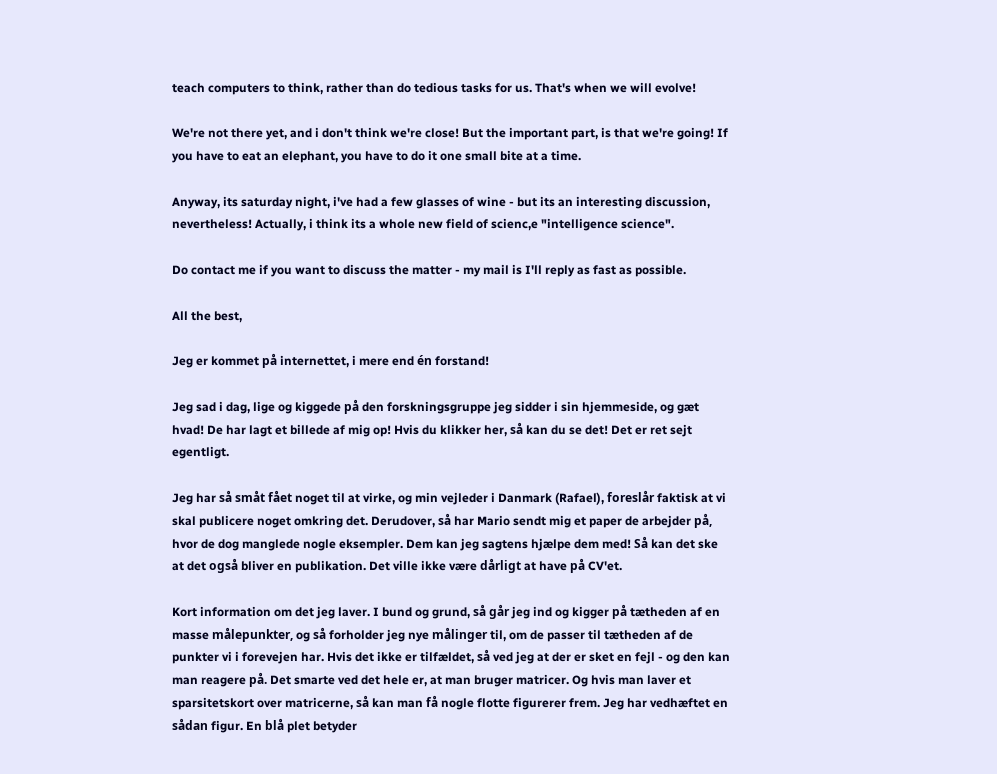teach computers to think, rather than do tedious tasks for us. That's when we will evolve!

We're not there yet, and i don't think we're close! But the important part, is that we're going! If you have to eat an elephant, you have to do it one small bite at a time.

Anyway, its saturday night, i've had a few glasses of wine - but its an interesting discussion, nevertheless! Actually, i think its a whole new field of scienc,e "intelligence science".

Do contact me if you want to discuss the matter - my mail is I'll reply as fast as possible.

All the best,

Jeg er kommet på internettet, i mere end én forstand!

Jeg sad i dag, lige og kiggede på den forskningsgruppe jeg sidder i sin hjemmeside, og gæt hvad! De har lagt et billede af mig op! Hvis du klikker her, så kan du se det! Det er ret sejt egentligt.

Jeg har så småt fået noget til at virke, og min vejleder i Danmark (Rafael), foreslår faktisk at vi skal publicere noget omkring det. Derudover, så har Mario sendt mig et paper de arbejder på, hvor de dog manglede nogle eksempler. Dem kan jeg sagtens hjælpe dem med! Så kan det ske at det også bliver en publikation. Det ville ikke være dårligt at have på CV'et.

Kort information om det jeg laver. I bund og grund, så går jeg ind og kigger på tætheden af en masse målepunkter, og så forholder jeg nye målinger til, om de passer til tætheden af de punkter vi i forevejen har. Hvis det ikke er tilfældet, så ved jeg at der er sket en fejl - og den kan man reagere på. Det smarte ved det hele er, at man bruger matricer. Og hvis man laver et sparsitetskort over matricerne, så kan man få nogle flotte figurerer frem. Jeg har vedhæftet en sådan figur. En blå plet betyder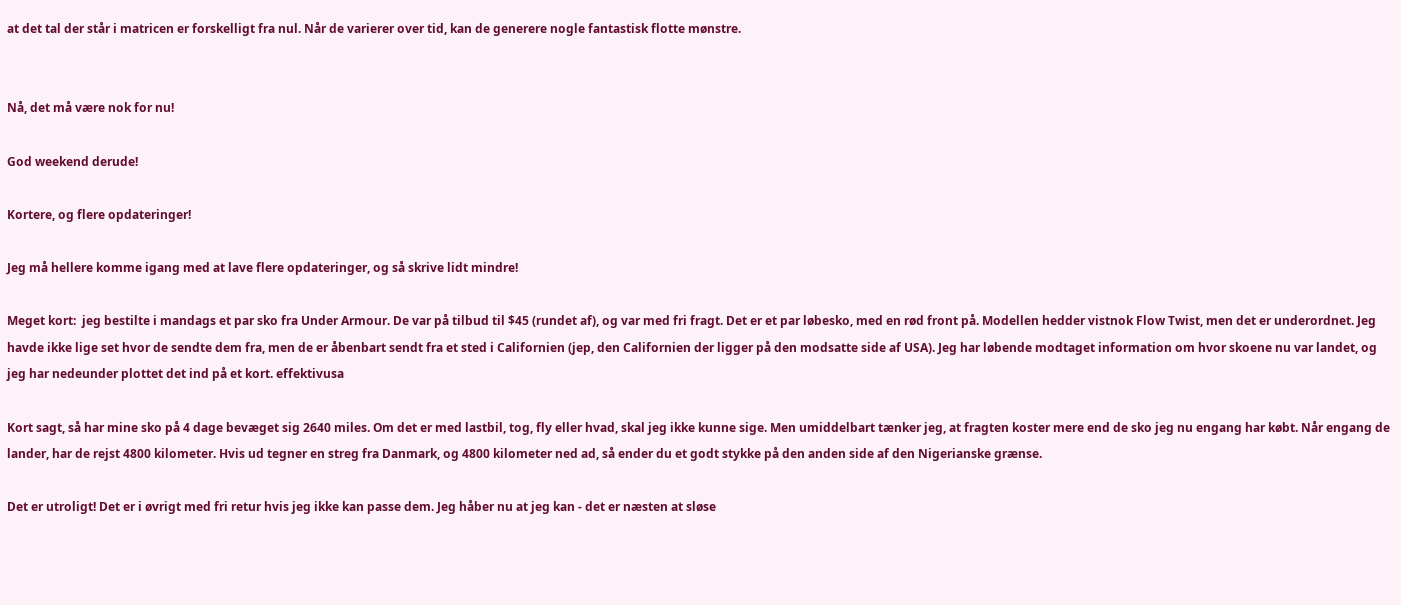at det tal der står i matricen er forskelligt fra nul. Når de varierer over tid, kan de generere nogle fantastisk flotte mønstre.


Nå, det må være nok for nu!

God weekend derude!

Kortere, og flere opdateringer!

Jeg må hellere komme igang med at lave flere opdateringer, og så skrive lidt mindre!

Meget kort:  jeg bestilte i mandags et par sko fra Under Armour. De var på tilbud til $45 (rundet af), og var med fri fragt. Det er et par løbesko, med en rød front på. Modellen hedder vistnok Flow Twist, men det er underordnet. Jeg havde ikke lige set hvor de sendte dem fra, men de er åbenbart sendt fra et sted i Californien (jep, den Californien der ligger på den modsatte side af USA). Jeg har løbende modtaget information om hvor skoene nu var landet, og jeg har nedeunder plottet det ind på et kort. effektivusa

Kort sagt, så har mine sko på 4 dage bevæget sig 2640 miles. Om det er med lastbil, tog, fly eller hvad, skal jeg ikke kunne sige. Men umiddelbart tænker jeg, at fragten koster mere end de sko jeg nu engang har købt. Når engang de lander, har de rejst 4800 kilometer. Hvis ud tegner en streg fra Danmark, og 4800 kilometer ned ad, så ender du et godt stykke på den anden side af den Nigerianske grænse.

Det er utroligt! Det er i øvrigt med fri retur hvis jeg ikke kan passe dem. Jeg håber nu at jeg kan - det er næsten at sløse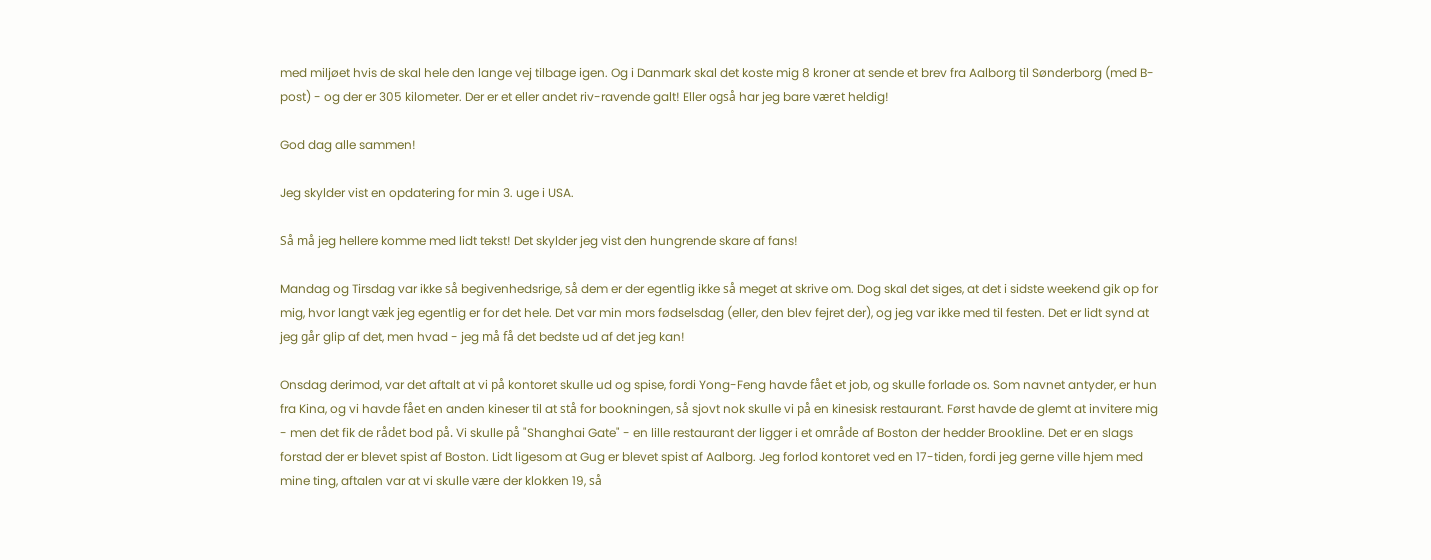med miljøet hvis de skal hele den lange vej tilbage igen. Og i Danmark skal det koste mig 8 kroner at sende et brev fra Aalborg til Sønderborg (med B-post) - og der er 305 kilometer. Der er et eller andet riv-ravende galt! Eller også har jeg bare været heldig!

God dag alle sammen!

Jeg skylder vist en opdatering for min 3. uge i USA.

Så må jeg hellere komme med lidt tekst! Det skylder jeg vist den hungrende skare af fans!

Mandag og Tirsdag var ikke så begivenhedsrige, så dem er der egentlig ikke så meget at skrive om. Dog skal det siges, at det i sidste weekend gik op for mig, hvor langt væk jeg egentlig er for det hele. Det var min mors fødselsdag (eller, den blev fejret der), og jeg var ikke med til festen. Det er lidt synd at jeg går glip af det, men hvad - jeg må få det bedste ud af det jeg kan!

Onsdag derimod, var det aftalt at vi på kontoret skulle ud og spise, fordi Yong-Feng havde fået et job, og skulle forlade os. Som navnet antyder, er hun fra Kina, og vi havde fået en anden kineser til at stå for bookningen, så sjovt nok skulle vi på en kinesisk restaurant. Først havde de glemt at invitere mig - men det fik de rådet bod på. Vi skulle på "Shanghai Gate" - en lille restaurant der ligger i et område af Boston der hedder Brookline. Det er en slags forstad der er blevet spist af Boston. Lidt ligesom at Gug er blevet spist af Aalborg. Jeg forlod kontoret ved en 17-tiden, fordi jeg gerne ville hjem med mine ting, aftalen var at vi skulle være der klokken 19, så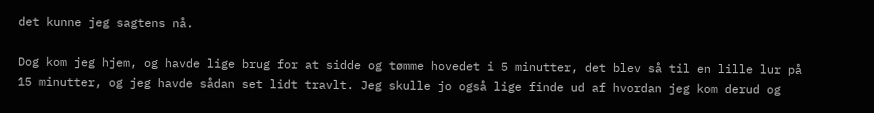det kunne jeg sagtens nå.

Dog kom jeg hjem, og havde lige brug for at sidde og tømme hovedet i 5 minutter, det blev så til en lille lur på 15 minutter, og jeg havde sådan set lidt travlt. Jeg skulle jo også lige finde ud af hvordan jeg kom derud og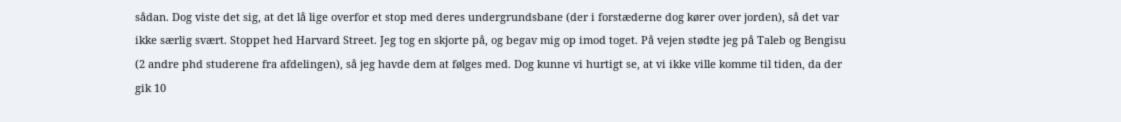sådan. Dog viste det sig, at det lå lige overfor et stop med deres undergrundsbane (der i forstæderne dog kører over jorden), så det var ikke særlig svært. Stoppet hed Harvard Street. Jeg tog en skjorte på, og begav mig op imod toget. På vejen stødte jeg på Taleb og Bengisu (2 andre phd studerene fra afdelingen), så jeg havde dem at følges med. Dog kunne vi hurtigt se, at vi ikke ville komme til tiden, da der gik 10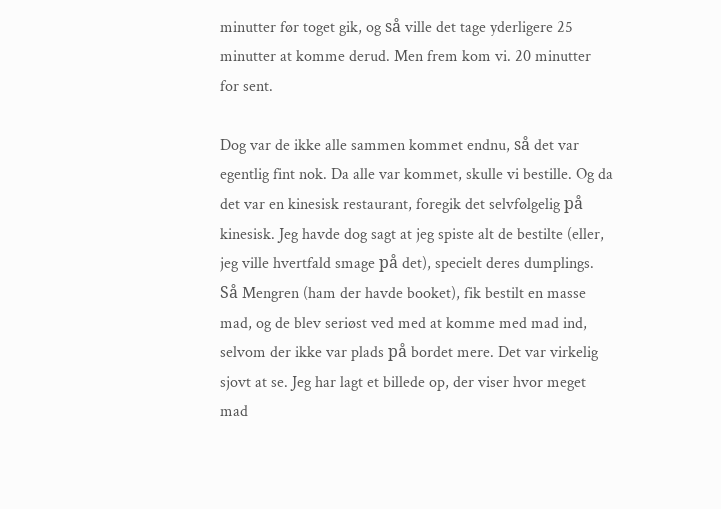minutter før toget gik, og så ville det tage yderligere 25 minutter at komme derud. Men frem kom vi. 20 minutter for sent.

Dog var de ikke alle sammen kommet endnu, så det var egentlig fint nok. Da alle var kommet, skulle vi bestille. Og da det var en kinesisk restaurant, foregik det selvfølgelig på kinesisk. Jeg havde dog sagt at jeg spiste alt de bestilte (eller, jeg ville hvertfald smage på det), specielt deres dumplings. Så Mengren (ham der havde booket), fik bestilt en masse mad, og de blev seriøst ved med at komme med mad ind, selvom der ikke var plads på bordet mere. Det var virkelig sjovt at se. Jeg har lagt et billede op, der viser hvor meget mad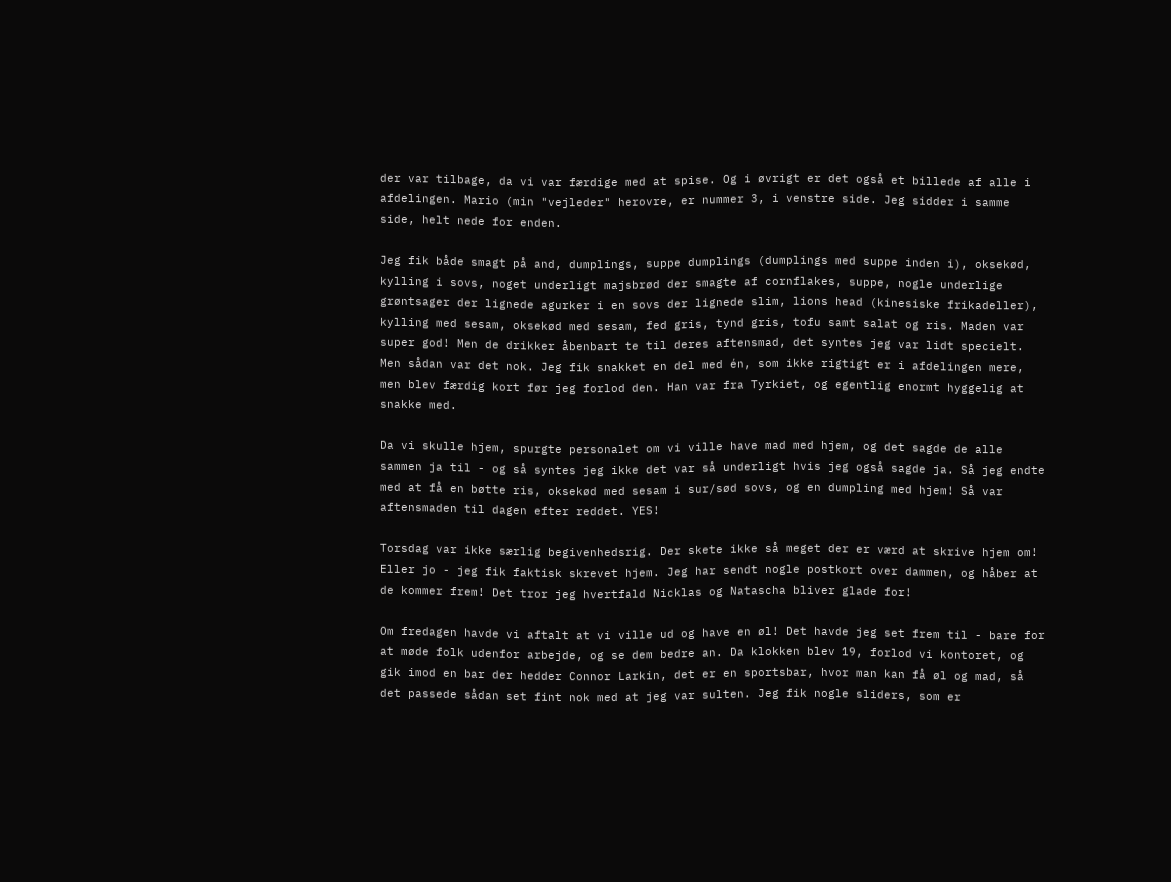der var tilbage, da vi var færdige med at spise. Og i øvrigt er det også et billede af alle i afdelingen. Mario (min "vejleder" herovre, er nummer 3, i venstre side. Jeg sidder i samme side, helt nede for enden.

Jeg fik både smagt på and, dumplings, suppe dumplings (dumplings med suppe inden i), oksekød, kylling i sovs, noget underligt majsbrød der smagte af cornflakes, suppe, nogle underlige grøntsager der lignede agurker i en sovs der lignede slim, lions head (kinesiske frikadeller), kylling med sesam, oksekød med sesam, fed gris, tynd gris, tofu samt salat og ris. Maden var super god! Men de drikker åbenbart te til deres aftensmad, det syntes jeg var lidt specielt. Men sådan var det nok. Jeg fik snakket en del med én, som ikke rigtigt er i afdelingen mere, men blev færdig kort før jeg forlod den. Han var fra Tyrkiet, og egentlig enormt hyggelig at snakke med.

Da vi skulle hjem, spurgte personalet om vi ville have mad med hjem, og det sagde de alle sammen ja til - og så syntes jeg ikke det var så underligt hvis jeg også sagde ja. Så jeg endte med at få en bøtte ris, oksekød med sesam i sur/sød sovs, og en dumpling med hjem! Så var aftensmaden til dagen efter reddet. YES!

Torsdag var ikke særlig begivenhedsrig. Der skete ikke så meget der er værd at skrive hjem om! Eller jo - jeg fik faktisk skrevet hjem. Jeg har sendt nogle postkort over dammen, og håber at de kommer frem! Det tror jeg hvertfald Nicklas og Natascha bliver glade for!

Om fredagen havde vi aftalt at vi ville ud og have en øl! Det havde jeg set frem til - bare for at møde folk udenfor arbejde, og se dem bedre an. Da klokken blev 19, forlod vi kontoret, og gik imod en bar der hedder Connor Larkin, det er en sportsbar, hvor man kan få øl og mad, så det passede sådan set fint nok med at jeg var sulten. Jeg fik nogle sliders, som er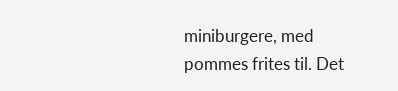miniburgere, med pommes frites til. Det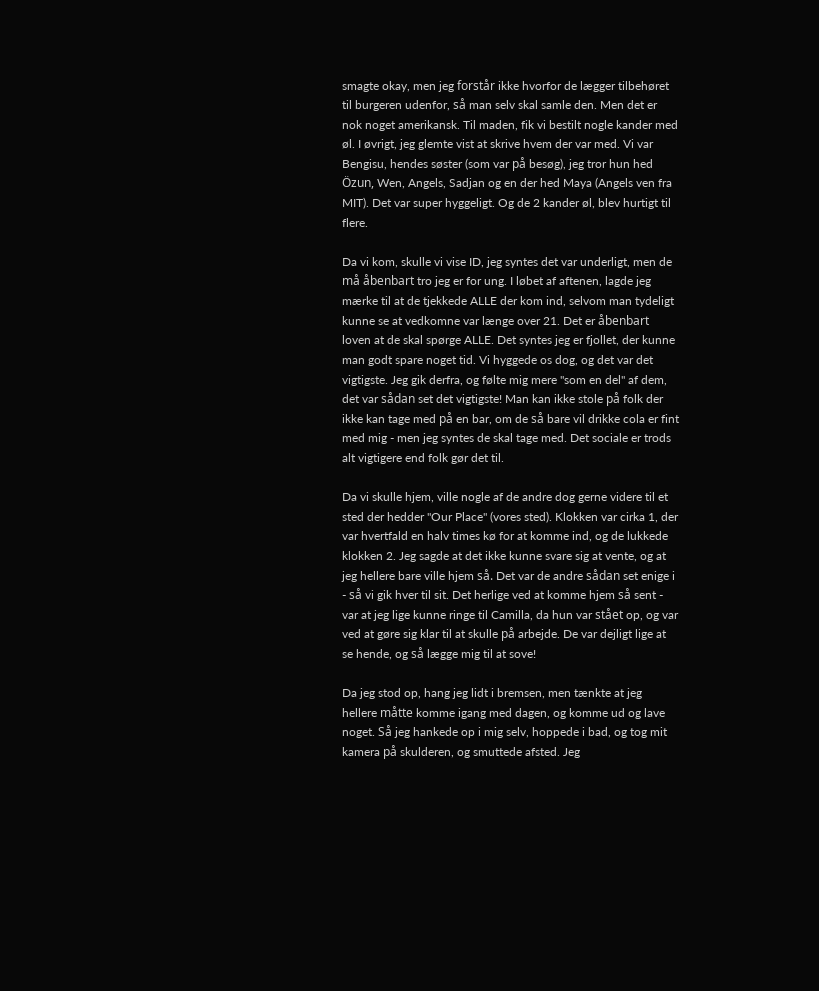smagte okay, men jeg forstår ikke hvorfor de lægger tilbehøret til burgeren udenfor, så man selv skal samle den. Men det er nok noget amerikansk. Til maden, fik vi bestilt nogle kander med øl. I øvrigt, jeg glemte vist at skrive hvem der var med. Vi var Bengisu, hendes søster (som var på besøg), jeg tror hun hed Özun, Wen, Angels, Sadjan og en der hed Maya (Angels ven fra MIT). Det var super hyggeligt. Og de 2 kander øl, blev hurtigt til flere.

Da vi kom, skulle vi vise ID, jeg syntes det var underligt, men de må åbenbart tro jeg er for ung. I løbet af aftenen, lagde jeg mærke til at de tjekkede ALLE der kom ind, selvom man tydeligt kunne se at vedkomne var længe over 21. Det er åbenbart loven at de skal spørge ALLE. Det syntes jeg er fjollet, der kunne man godt spare noget tid. Vi hyggede os dog, og det var det vigtigste. Jeg gik derfra, og følte mig mere "som en del" af dem, det var sådan set det vigtigste! Man kan ikke stole på folk der ikke kan tage med på en bar, om de så bare vil drikke cola er fint med mig - men jeg syntes de skal tage med. Det sociale er trods alt vigtigere end folk gør det til.

Da vi skulle hjem, ville nogle af de andre dog gerne videre til et sted der hedder "Our Place" (vores sted). Klokken var cirka 1, der var hvertfald en halv times kø for at komme ind, og de lukkede klokken 2. Jeg sagde at det ikke kunne svare sig at vente, og at jeg hellere bare ville hjem så. Det var de andre sådan set enige i - så vi gik hver til sit. Det herlige ved at komme hjem så sent - var at jeg lige kunne ringe til Camilla, da hun var stået op, og var ved at gøre sig klar til at skulle på arbejde. De var dejligt lige at se hende, og så lægge mig til at sove!

Da jeg stod op, hang jeg lidt i bremsen, men tænkte at jeg hellere måtte komme igang med dagen, og komme ud og lave noget. Så jeg hankede op i mig selv, hoppede i bad, og tog mit kamera på skulderen, og smuttede afsted. Jeg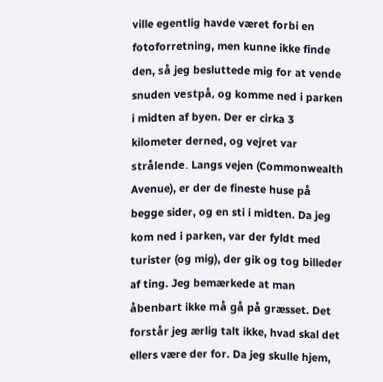ville egentlig havde været forbi en fotoforretning, men kunne ikke finde den, så jeg besluttede mig for at vende snuden vestpå, og komme ned i parken i midten af byen. Der er cirka 3 kilometer derned, og vejret var strålende. Langs vejen (Commonwealth Avenue), er der de fineste huse på begge sider, og en sti i midten. Da jeg kom ned i parken, var der fyldt med turister (og mig), der gik og tog billeder af ting. Jeg bemærkede at man åbenbart ikke må gå på græsset. Det forstår jeg ærlig talt ikke, hvad skal det ellers være der for. Da jeg skulle hjem,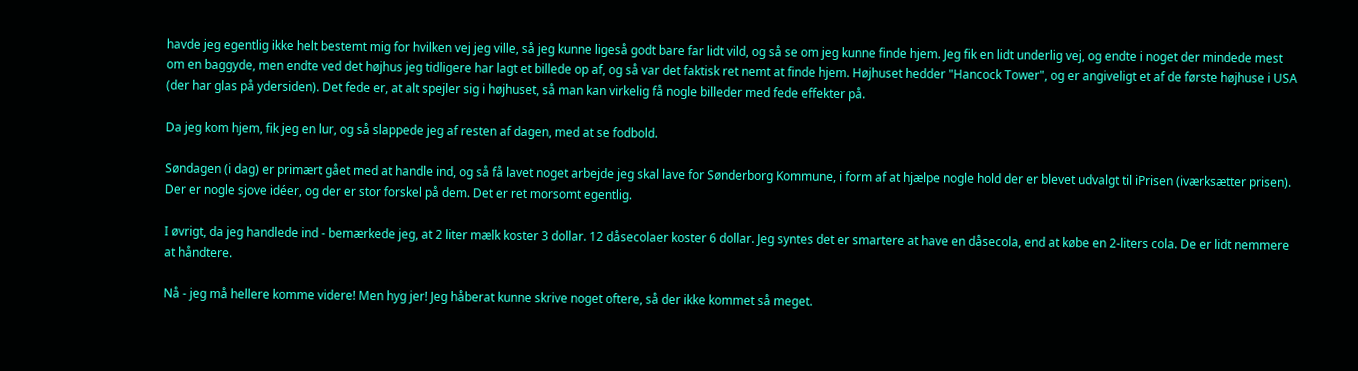havde jeg egentlig ikke helt bestemt mig for hvilken vej jeg ville, så jeg kunne ligeså godt bare far lidt vild, og så se om jeg kunne finde hjem. Jeg fik en lidt underlig vej, og endte i noget der mindede mest om en baggyde, men endte ved det højhus jeg tidligere har lagt et billede op af, og så var det faktisk ret nemt at finde hjem. Højhuset hedder "Hancock Tower", og er angiveligt et af de første højhuse i USA (der har glas på ydersiden). Det fede er, at alt spejler sig i højhuset, så man kan virkelig få nogle billeder med fede effekter på.

Da jeg kom hjem, fik jeg en lur, og så slappede jeg af resten af dagen, med at se fodbold.

Søndagen (i dag) er primært gået med at handle ind, og så få lavet noget arbejde jeg skal lave for Sønderborg Kommune, i form af at hjælpe nogle hold der er blevet udvalgt til iPrisen (iværksætter prisen). Der er nogle sjove idéer, og der er stor forskel på dem. Det er ret morsomt egentlig.

I øvrigt, da jeg handlede ind - bemærkede jeg, at 2 liter mælk koster 3 dollar. 12 dåsecolaer koster 6 dollar. Jeg syntes det er smartere at have en dåsecola, end at købe en 2-liters cola. De er lidt nemmere at håndtere.

Nå - jeg må hellere komme videre! Men hyg jer! Jeg håberat kunne skrive noget oftere, så der ikke kommet så meget.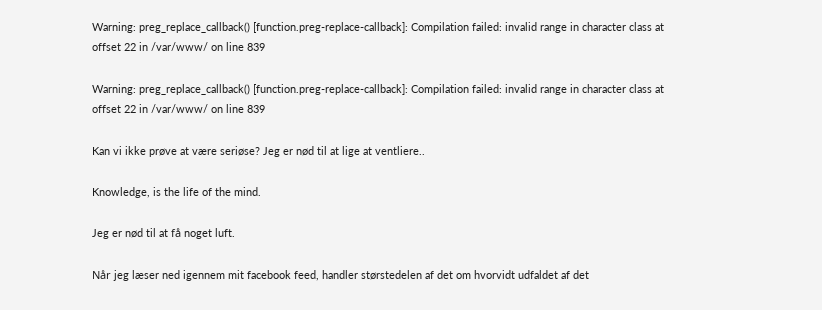Warning: preg_replace_callback() [function.preg-replace-callback]: Compilation failed: invalid range in character class at offset 22 in /var/www/ on line 839

Warning: preg_replace_callback() [function.preg-replace-callback]: Compilation failed: invalid range in character class at offset 22 in /var/www/ on line 839

Kan vi ikke prøve at være seriøse? Jeg er nød til at lige at ventliere..

Knowledge, is the life of the mind.

Jeg er nød til at få noget luft.

Når jeg læser ned igennem mit facebook feed, handler størstedelen af det om hvorvidt udfaldet af det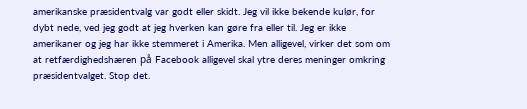amerikanske præsidentvalg var godt eller skidt. Jeg vil ikke bekende kulør, for dybt nede, ved jeg godt at jeg hverken kan gøre fra eller til. Jeg er ikke amerikaner og jeg har ikke stemmeret i Amerika. Men alligevel, virker det som om at retfærdighedshæren på Facebook alligevel skal ytre deres meninger omkring præsidentvalget. Stop det.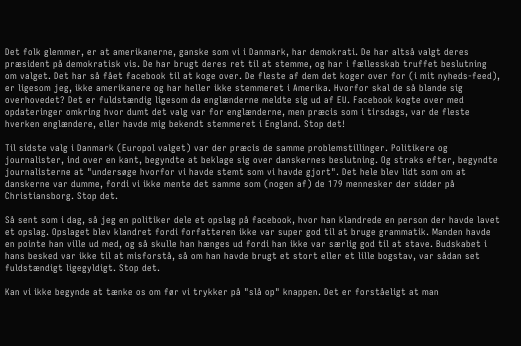Det folk glemmer, er at amerikanerne, ganske som vi i Danmark, har demokrati. De har altså valgt deres præsident på demokratisk vis. De har brugt deres ret til at stemme, og har i fællesskab truffet beslutning om valget. Det har så fået facebook til at koge over. De fleste af dem det koger over for (i mit nyheds-feed), er ligesom jeg, ikke amerikanere og har heller ikke stemmeret i Amerika. Hvorfor skal de så blande sig overhovedet? Det er fuldstændig ligesom da englænderne meldte sig ud af EU. Facebook kogte over med opdateringer omkring hvor dumt det valg var for englænderne, men præcis som i tirsdags, var de fleste hverken englændere, eller havde mig bekendt stemmeret i England. Stop det!

Til sidste valg i Danmark (Europol valget) var der præcis de samme problemstillinger. Politikere og journalister, ind over en kant, begyndte at beklage sig over danskernes beslutning. Og straks efter, begyndte journalisterne at "undersøge hvorfor vi havde stemt som vi havde gjort". Det hele blev lidt som om at danskerne var dumme, fordi vi ikke mente det samme som (nogen af) de 179 mennesker der sidder på Christiansborg. Stop det.

Så sent som i dag, så jeg en politiker dele et opslag på facebook, hvor han klandrede en person der havde lavet et opslag. Opslaget blev klandret fordi forfatteren ikke var super god til at bruge grammatik. Manden havde en pointe han ville ud med, og så skulle han hænges ud fordi han ikke var særlig god til at stave. Budskabet i hans besked var ikke til at misforstå, så om han havde brugt et stort eller et lille bogstav, var sådan set fuldstændigt ligegyldigt. Stop det.

Kan vi ikke begynde at tænke os om før vi trykker på "slå op" knappen. Det er forståeligt at man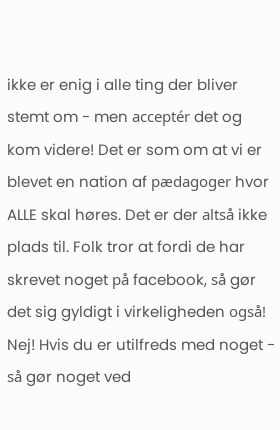ikke er enig i alle ting der bliver stemt om - men acceptér det og kom videre! Det er som om at vi er blevet en nation af pædagoger hvor ALLE skal høres. Det er der altså ikke plads til. Folk tror at fordi de har skrevet noget på facebook, så gør det sig gyldigt i virkeligheden også! Nej! Hvis du er utilfreds med noget - så gør noget ved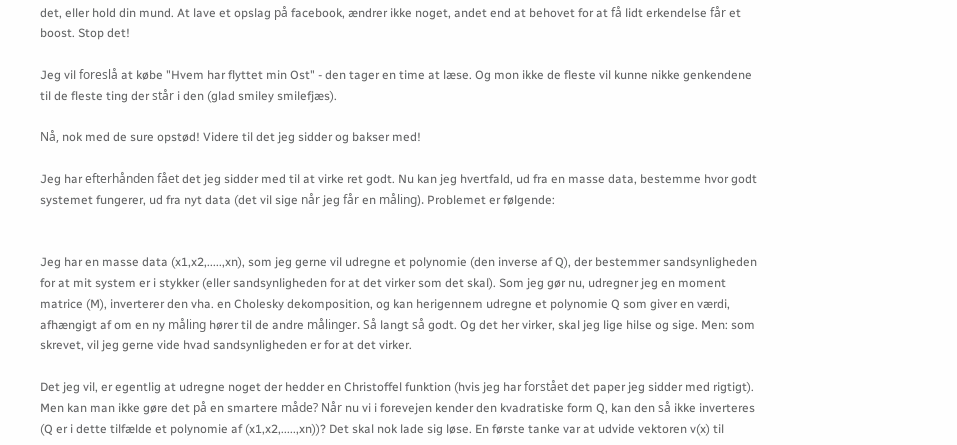det, eller hold din mund. At lave et opslag på facebook, ændrer ikke noget, andet end at behovet for at få lidt erkendelse får et boost. Stop det!

Jeg vil foreslå at købe "Hvem har flyttet min Ost" - den tager en time at læse. Og mon ikke de fleste vil kunne nikke genkendene til de fleste ting der står i den (glad smiley smilefjæs).

Nå, nok med de sure opstød! Videre til det jeg sidder og bakser med!

Jeg har efterhånden fået det jeg sidder med til at virke ret godt. Nu kan jeg hvertfald, ud fra en masse data, bestemme hvor godt systemet fungerer, ud fra nyt data (det vil sige når jeg får en måling). Problemet er følgende:


Jeg har en masse data (x1,x2,.....,xn), som jeg gerne vil udregne et polynomie (den inverse af Q), der bestemmer sandsynligheden for at mit system er i stykker (eller sandsynligheden for at det virker som det skal). Som jeg gør nu, udregner jeg en moment matrice (M), inverterer den vha. en Cholesky dekomposition, og kan herigennem udregne et polynomie Q som giver en værdi, afhængigt af om en ny måling hører til de andre målinger. Så langt så godt. Og det her virker, skal jeg lige hilse og sige. Men: som skrevet, vil jeg gerne vide hvad sandsynligheden er for at det virker.

Det jeg vil, er egentlig at udregne noget der hedder en Christoffel funktion (hvis jeg har forstået det paper jeg sidder med rigtigt). Men kan man ikke gøre det på en smartere måde? Når nu vi i forevejen kender den kvadratiske form Q, kan den så ikke inverteres (Q er i dette tilfælde et polynomie af (x1,x2,.....,xn))? Det skal nok lade sig løse. En første tanke var at udvide vektoren v(x) til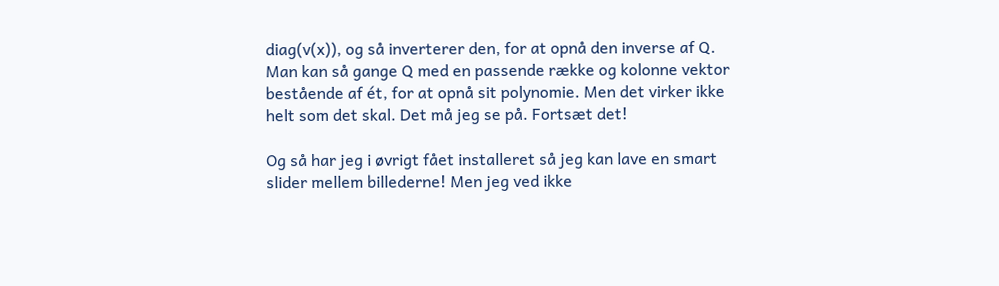diag(v(x)), og så inverterer den, for at opnå den inverse af Q. Man kan så gange Q med en passende række og kolonne vektor bestående af ét, for at opnå sit polynomie. Men det virker ikke helt som det skal. Det må jeg se på. Fortsæt det!

Og så har jeg i øvrigt fået installeret så jeg kan lave en smart slider mellem billederne! Men jeg ved ikke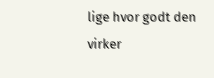lige hvor godt den virker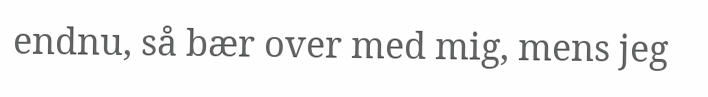endnu, så bær over med mig, mens jeg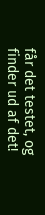får det testet, og finder ud af det!